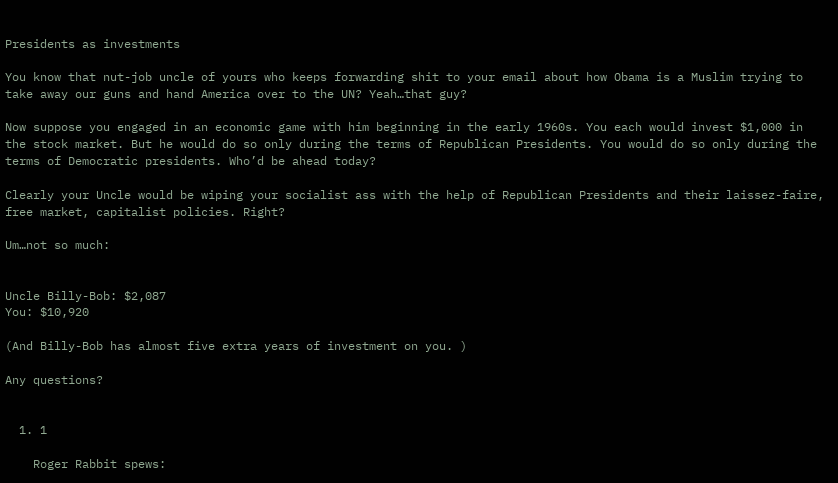Presidents as investments

You know that nut-job uncle of yours who keeps forwarding shit to your email about how Obama is a Muslim trying to take away our guns and hand America over to the UN? Yeah…that guy?

Now suppose you engaged in an economic game with him beginning in the early 1960s. You each would invest $1,000 in the stock market. But he would do so only during the terms of Republican Presidents. You would do so only during the terms of Democratic presidents. Who’d be ahead today?

Clearly your Uncle would be wiping your socialist ass with the help of Republican Presidents and their laissez-faire, free market, capitalist policies. Right?

Um…not so much:


Uncle Billy-Bob: $2,087
You: $10,920

(And Billy-Bob has almost five extra years of investment on you. )

Any questions?


  1. 1

    Roger Rabbit spews: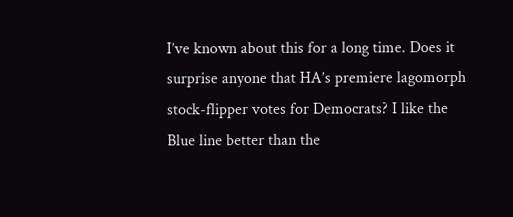I’ve known about this for a long time. Does it surprise anyone that HA’s premiere lagomorph stock-flipper votes for Democrats? I like the Blue line better than the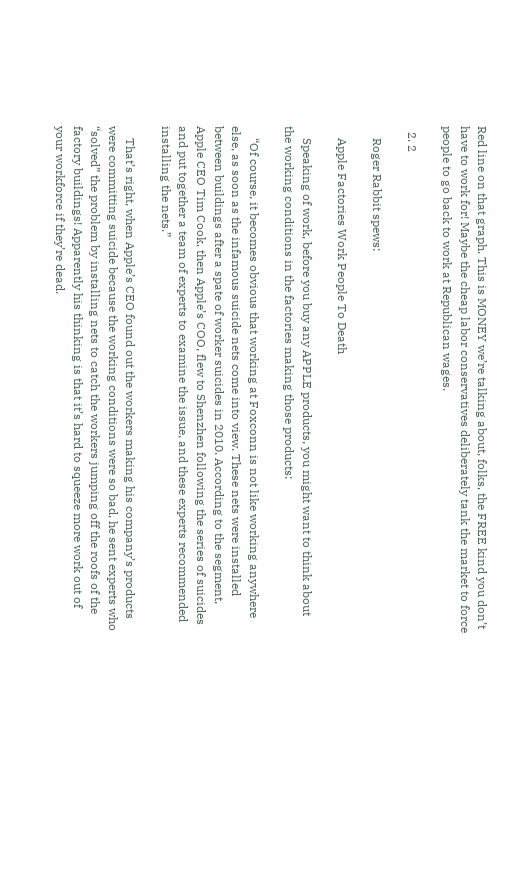Red line on that graph. This is MONEY we’re talking about, folks, the FREE kind you don’t have to work for! Maybe the cheap labor conservatives deliberately tank the market to force people to go back to work at Republican wages.

  2. 2

    Roger Rabbit spews:

    Apple Factories Work People To Death

    Speaking of work, before you buy any APPLE products, you might want to think about the working conditions in the factories making those products:

    “Of course, it becomes obvious that working at Foxconn is not like working anywhere else, as soon as the infamous suicide nets come into view. These nets were installed between buildings after a spate of worker suicides in 2010. According to the segment, Apple CEO Tim Cook, then Apple’s COO, flew to Shenzhen following the series of suicides and put together a team of experts to examine the issue, and these experts recommended installing the nets.”

    That’s right, when Apple’s CEO found out the workers making his company’s products were committing suicide because the working conditions were so bad, he sent experts who “solved” the problem by installing nets to catch the workers jumping off the roofs of the factory buildings! Apparently his thinking is that it’s hard to squeeze more work out of your workforce if they’re dead.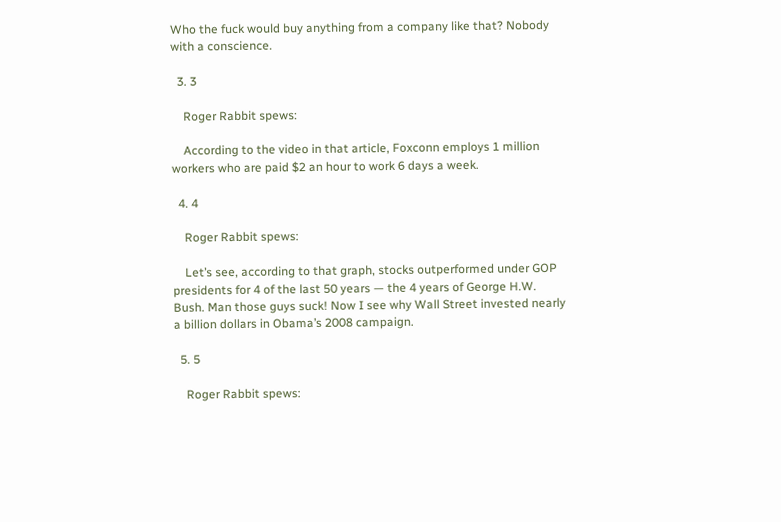Who the fuck would buy anything from a company like that? Nobody with a conscience.

  3. 3

    Roger Rabbit spews:

    According to the video in that article, Foxconn employs 1 million workers who are paid $2 an hour to work 6 days a week.

  4. 4

    Roger Rabbit spews:

    Let’s see, according to that graph, stocks outperformed under GOP presidents for 4 of the last 50 years — the 4 years of George H.W. Bush. Man those guys suck! Now I see why Wall Street invested nearly a billion dollars in Obama’s 2008 campaign.

  5. 5

    Roger Rabbit spews: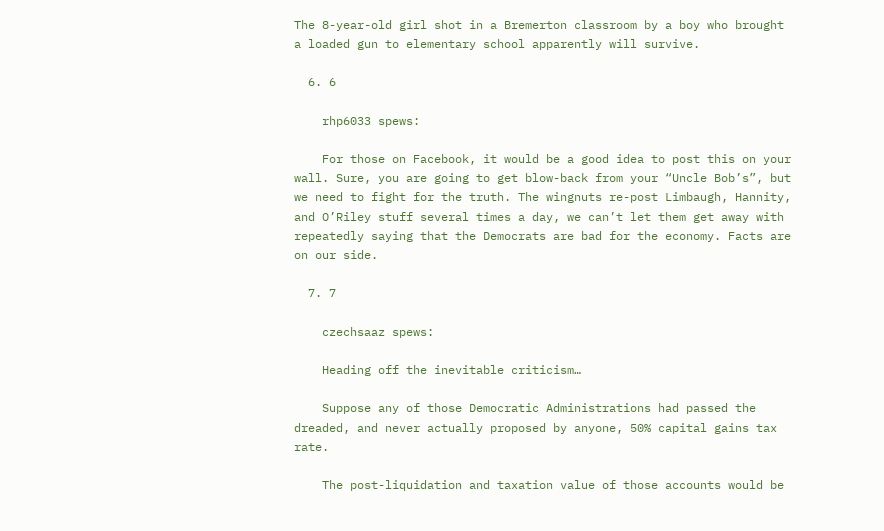The 8-year-old girl shot in a Bremerton classroom by a boy who brought a loaded gun to elementary school apparently will survive.

  6. 6

    rhp6033 spews:

    For those on Facebook, it would be a good idea to post this on your wall. Sure, you are going to get blow-back from your “Uncle Bob’s”, but we need to fight for the truth. The wingnuts re-post Limbaugh, Hannity, and O’Riley stuff several times a day, we can’t let them get away with repeatedly saying that the Democrats are bad for the economy. Facts are on our side.

  7. 7

    czechsaaz spews:

    Heading off the inevitable criticism…

    Suppose any of those Democratic Administrations had passed the dreaded, and never actually proposed by anyone, 50% capital gains tax rate.

    The post-liquidation and taxation value of those accounts would be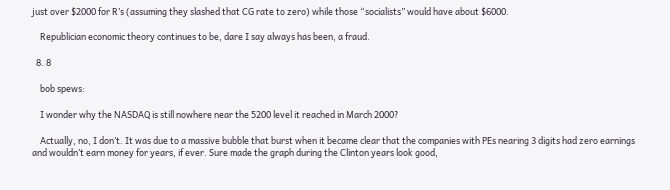just over $2000 for R’s (assuming they slashed that CG rate to zero) while those “socialists” would have about $6000.

    Republician economic theory continues to be, dare I say always has been, a fraud.

  8. 8

    bob spews:

    I wonder why the NASDAQ is still nowhere near the 5200 level it reached in March 2000?

    Actually, no, I don’t. It was due to a massive bubble that burst when it became clear that the companies with PEs nearing 3 digits had zero earnings and wouldn’t earn money for years, if ever. Sure made the graph during the Clinton years look good,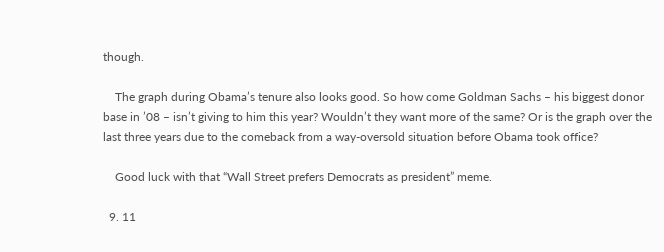though.

    The graph during Obama’s tenure also looks good. So how come Goldman Sachs – his biggest donor base in ’08 – isn’t giving to him this year? Wouldn’t they want more of the same? Or is the graph over the last three years due to the comeback from a way-oversold situation before Obama took office?

    Good luck with that “Wall Street prefers Democrats as president” meme.

  9. 11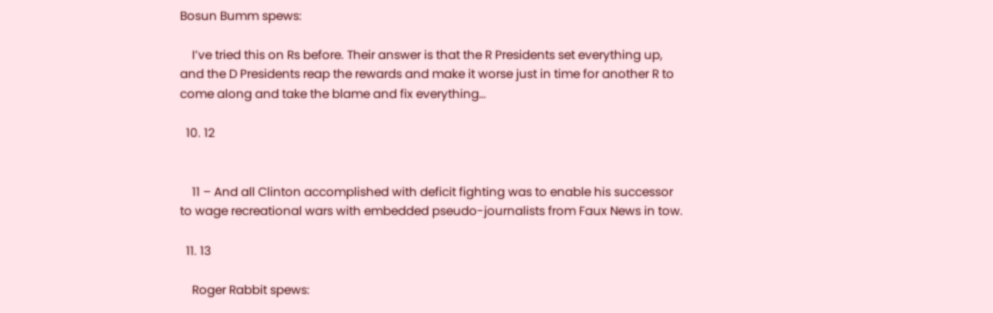Bosun Bumm spews:

    I’ve tried this on Rs before. Their answer is that the R Presidents set everything up, and the D Presidents reap the rewards and make it worse just in time for another R to come along and take the blame and fix everything…

  10. 12


    11 – And all Clinton accomplished with deficit fighting was to enable his successor to wage recreational wars with embedded pseudo-journalists from Faux News in tow.

  11. 13

    Roger Rabbit spews: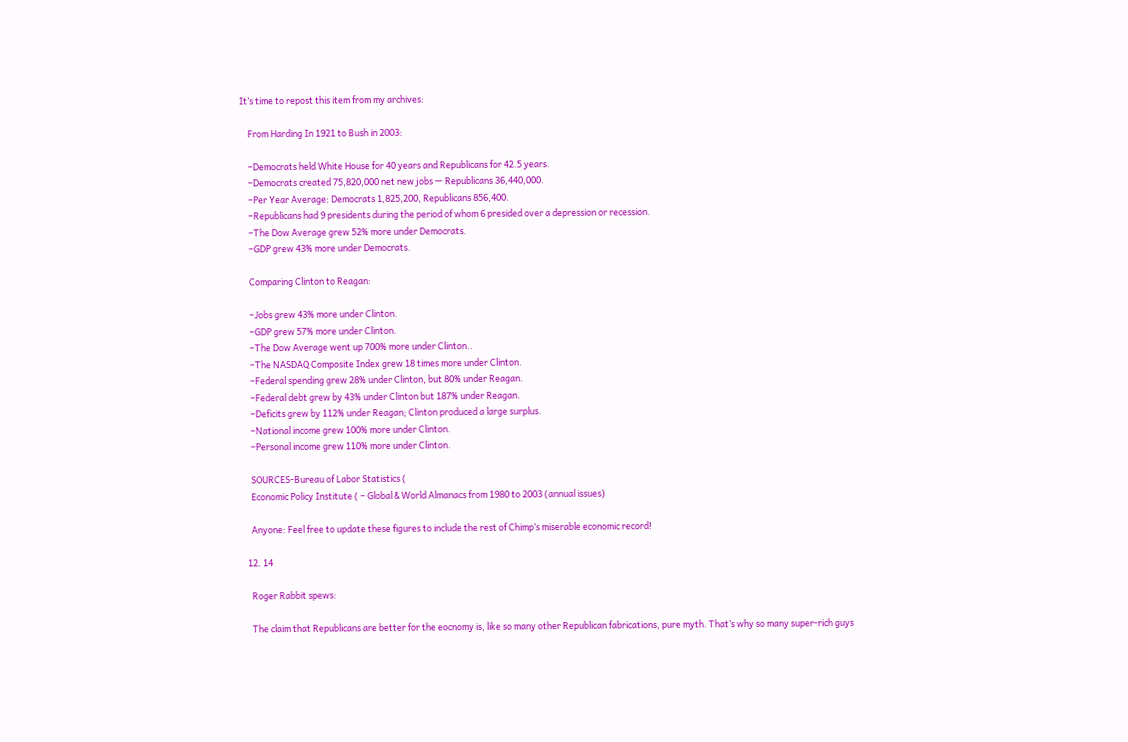It’s time to repost this item from my archives:

    From Harding In 1921 to Bush in 2003:

    –Democrats held White House for 40 years and Republicans for 42.5 years.
    –Democrats created 75,820,000 net new jobs — Republicans 36,440,000.
    –Per Year Average: Democrats 1,825,200, Republicans 856,400.
    –Republicans had 9 presidents during the period of whom 6 presided over a depression or recession.
    –The Dow Average grew 52% more under Democrats.
    –GDP grew 43% more under Democrats.

    Comparing Clinton to Reagan:

    –Jobs grew 43% more under Clinton.
    –GDP grew 57% more under Clinton.
    –The Dow Average went up 700% more under Clinton..
    –The NASDAQ Composite Index grew 18 times more under Clinton.
    –Federal spending grew 28% under Clinton, but 80% under Reagan.
    –Federal debt grew by 43% under Clinton but 187% under Reagan.
    –Deficits grew by 112% under Reagan; Clinton produced a large surplus.
    –National income grew 100% more under Clinton.
    –Personal income grew 110% more under Clinton.

    SOURCES-Bureau of Labor Statistics (
    Economic Policy Institute ( – Global & World Almanacs from 1980 to 2003 (annual issues)

    Anyone: Feel free to update these figures to include the rest of Chimp’s miserable economic record!

  12. 14

    Roger Rabbit spews:

    The claim that Republicans are better for the eocnomy is, like so many other Republican fabrications, pure myth. That’s why so many super-rich guys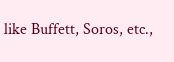like Buffett, Soros, etc.,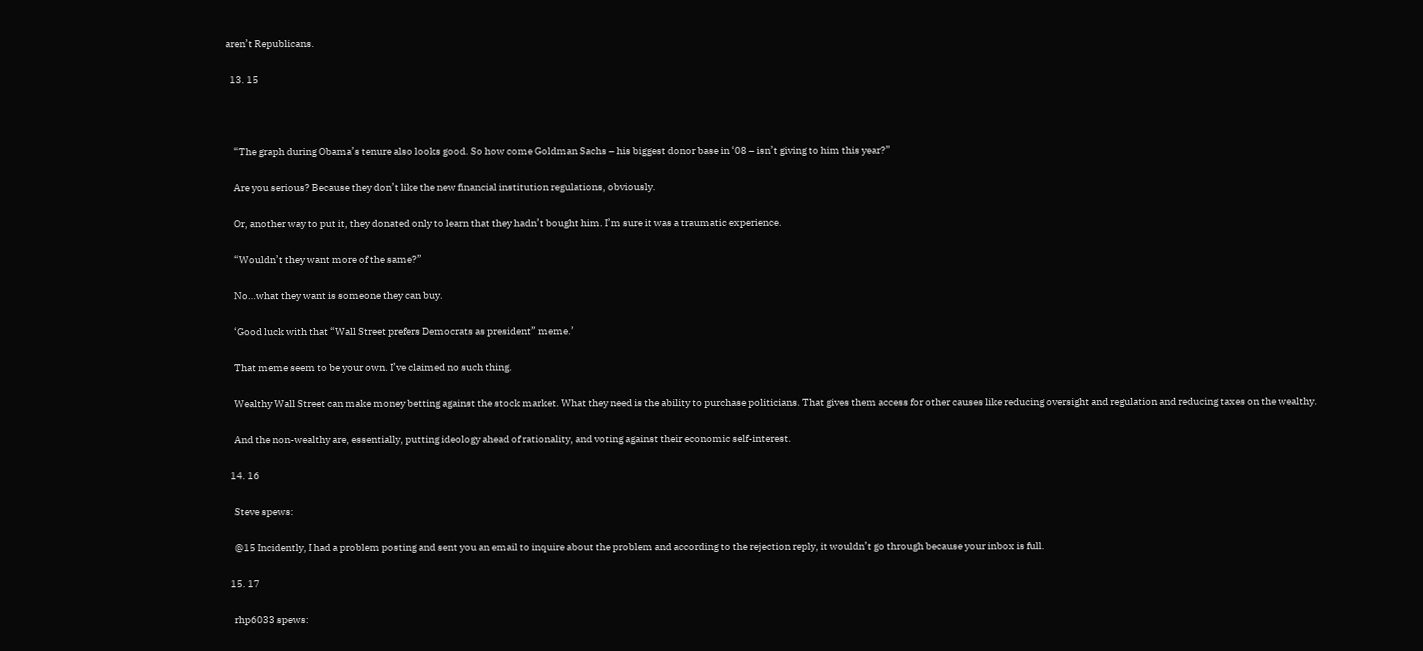aren’t Republicans.

  13. 15



    “The graph during Obama’s tenure also looks good. So how come Goldman Sachs – his biggest donor base in ‘08 – isn’t giving to him this year?”

    Are you serious? Because they don’t like the new financial institution regulations, obviously.

    Or, another way to put it, they donated only to learn that they hadn’t bought him. I’m sure it was a traumatic experience.

    “Wouldn’t they want more of the same?”

    No…what they want is someone they can buy.

    ‘Good luck with that “Wall Street prefers Democrats as president” meme.’

    That meme seem to be your own. I’ve claimed no such thing.

    Wealthy Wall Street can make money betting against the stock market. What they need is the ability to purchase politicians. That gives them access for other causes like reducing oversight and regulation and reducing taxes on the wealthy.

    And the non-wealthy are, essentially, putting ideology ahead of rationality, and voting against their economic self-interest.

  14. 16

    Steve spews:

    @15 Incidently, I had a problem posting and sent you an email to inquire about the problem and according to the rejection reply, it wouldn’t go through because your inbox is full.

  15. 17

    rhp6033 spews: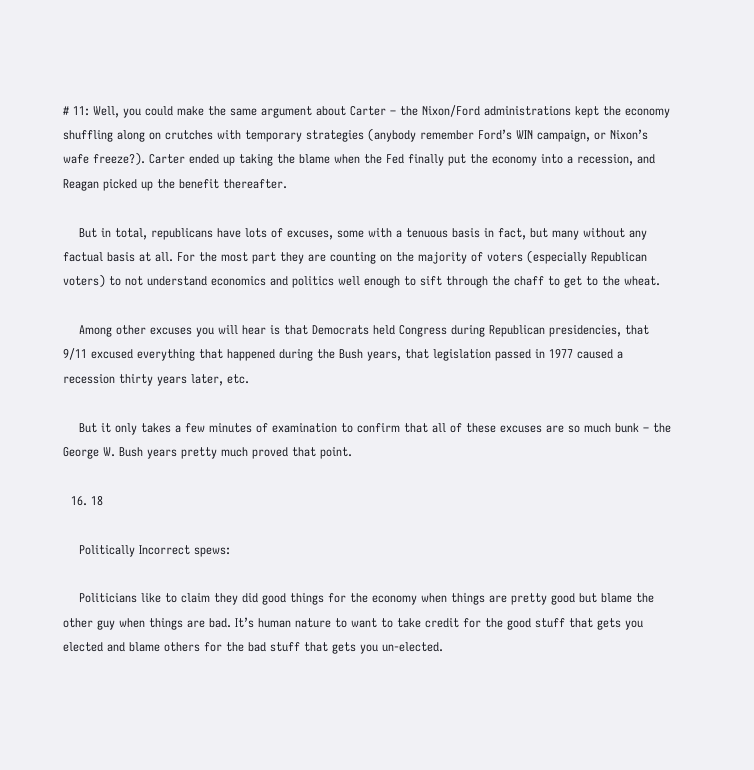# 11: Well, you could make the same argument about Carter – the Nixon/Ford administrations kept the economy shuffling along on crutches with temporary strategies (anybody remember Ford’s WIN campaign, or Nixon’s wafe freeze?). Carter ended up taking the blame when the Fed finally put the economy into a recession, and Reagan picked up the benefit thereafter.

    But in total, republicans have lots of excuses, some with a tenuous basis in fact, but many without any factual basis at all. For the most part they are counting on the majority of voters (especially Republican voters) to not understand economics and politics well enough to sift through the chaff to get to the wheat.

    Among other excuses you will hear is that Democrats held Congress during Republican presidencies, that 9/11 excused everything that happened during the Bush years, that legislation passed in 1977 caused a recession thirty years later, etc.

    But it only takes a few minutes of examination to confirm that all of these excuses are so much bunk – the George W. Bush years pretty much proved that point.

  16. 18

    Politically Incorrect spews:

    Politicians like to claim they did good things for the economy when things are pretty good but blame the other guy when things are bad. It’s human nature to want to take credit for the good stuff that gets you elected and blame others for the bad stuff that gets you un-elected.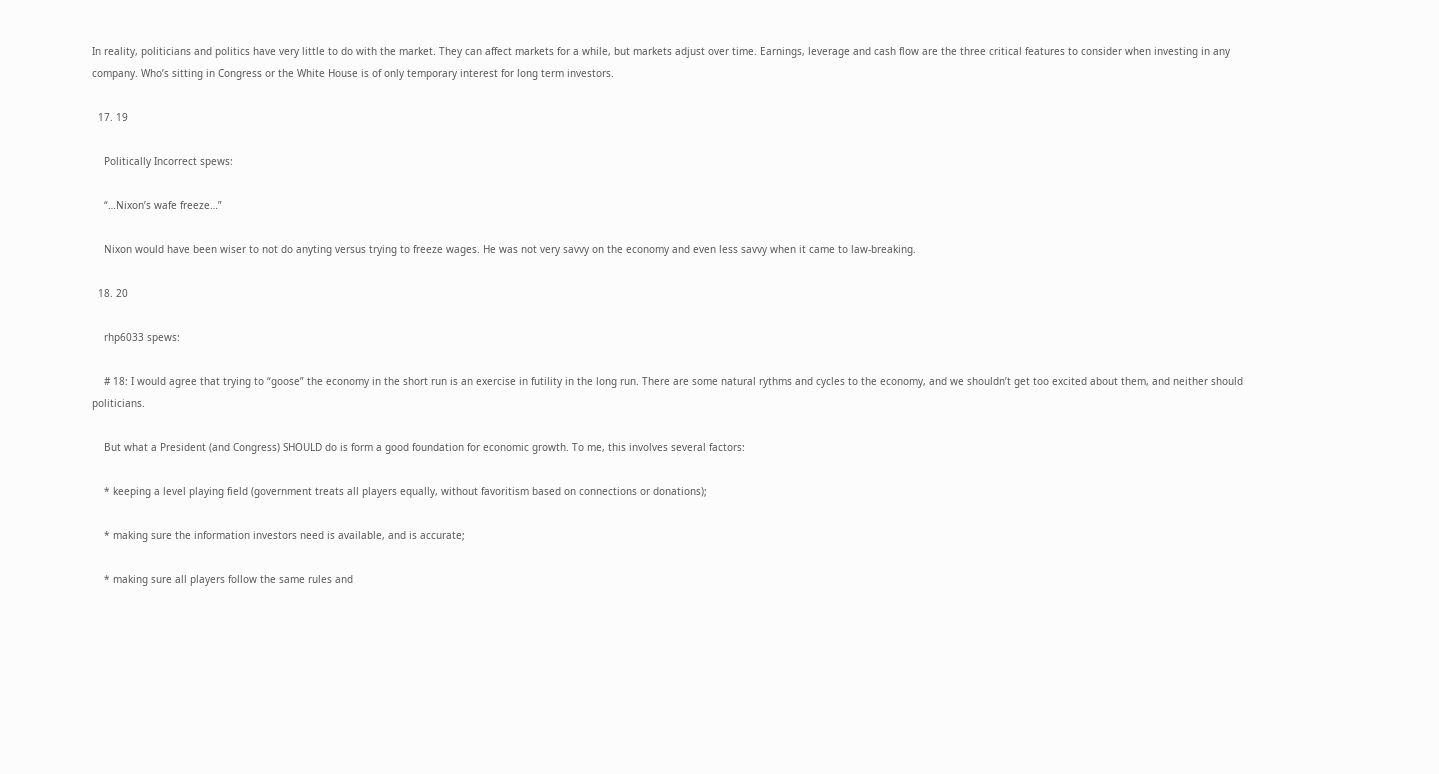In reality, politicians and politics have very little to do with the market. They can affect markets for a while, but markets adjust over time. Earnings, leverage and cash flow are the three critical features to consider when investing in any company. Who’s sitting in Congress or the White House is of only temporary interest for long term investors.

  17. 19

    Politically Incorrect spews:

    “…Nixon’s wafe freeze…”

    Nixon would have been wiser to not do anyting versus trying to freeze wages. He was not very savvy on the economy and even less savvy when it came to law-breaking.

  18. 20

    rhp6033 spews:

    # 18: I would agree that trying to “goose” the economy in the short run is an exercise in futility in the long run. There are some natural rythms and cycles to the economy, and we shouldn’t get too excited about them, and neither should politicians.

    But what a President (and Congress) SHOULD do is form a good foundation for economic growth. To me, this involves several factors:

    * keeping a level playing field (government treats all players equally, without favoritism based on connections or donations);

    * making sure the information investors need is available, and is accurate;

    * making sure all players follow the same rules and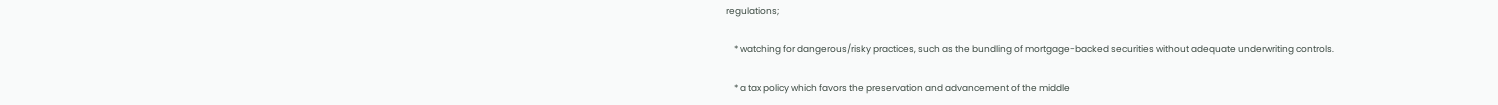regulations;

    * watching for dangerous/risky practices, such as the bundling of mortgage-backed securities without adequate underwriting controls.

    * a tax policy which favors the preservation and advancement of the middle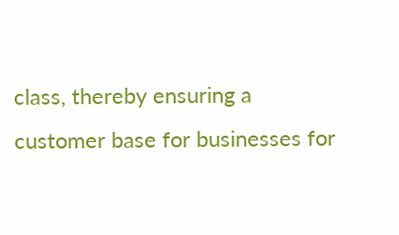class, thereby ensuring a customer base for businesses for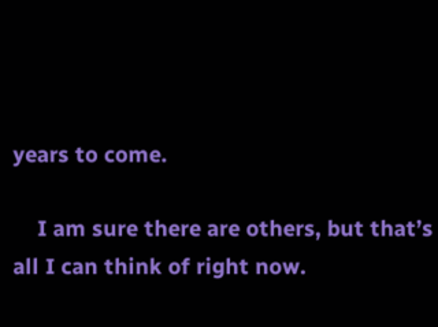years to come.

    I am sure there are others, but that’s all I can think of right now.